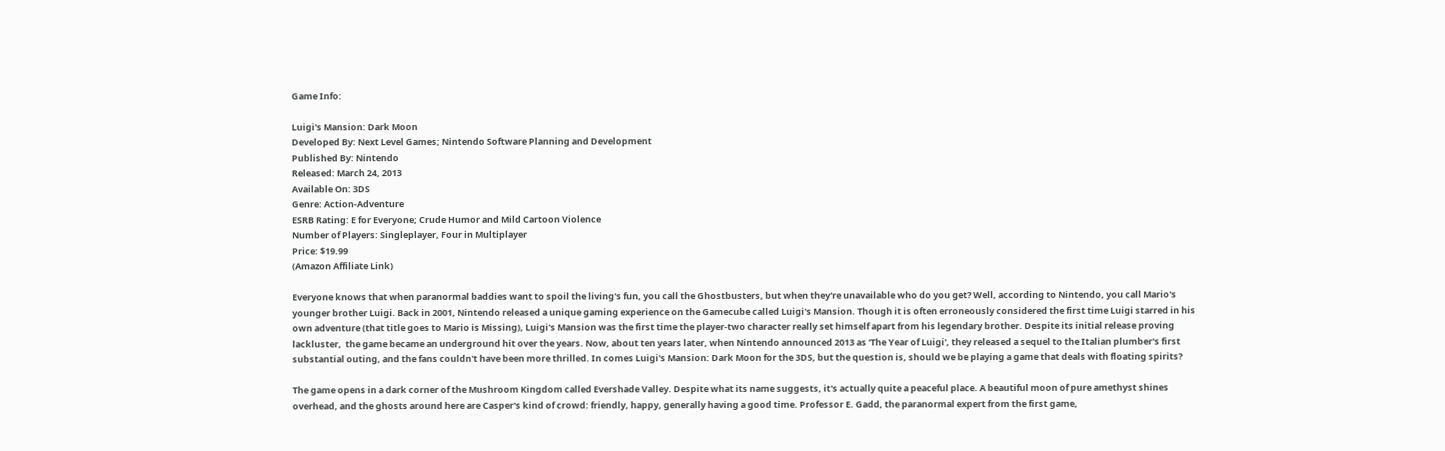Game Info:

Luigi's Mansion: Dark Moon
Developed By: Next Level Games; Nintendo Software Planning and Development
Published By: Nintendo
Released: March 24, 2013
Available On: 3DS
Genre: Action-Adventure
ESRB Rating: E for Everyone; Crude Humor and Mild Cartoon Violence
Number of Players: Singleplayer, Four in Multiplayer
Price: $19.99
(Amazon Affiliate Link)

Everyone knows that when paranormal baddies want to spoil the living's fun, you call the Ghostbusters, but when they're unavailable who do you get? Well, according to Nintendo, you call Mario's younger brother Luigi. Back in 2001, Nintendo released a unique gaming experience on the Gamecube called Luigi's Mansion. Though it is often erroneously considered the first time Luigi starred in his own adventure (that title goes to Mario is Missing), Luigi's Mansion was the first time the player-two character really set himself apart from his legendary brother. Despite its initial release proving lackluster,  the game became an underground hit over the years. Now, about ten years later, when Nintendo announced 2013 as 'The Year of Luigi', they released a sequel to the Italian plumber's first substantial outing, and the fans couldn't have been more thrilled. In comes Luigi's Mansion: Dark Moon for the 3DS, but the question is, should we be playing a game that deals with floating spirits?

The game opens in a dark corner of the Mushroom Kingdom called Evershade Valley. Despite what its name suggests, it's actually quite a peaceful place. A beautiful moon of pure amethyst shines overhead, and the ghosts around here are Casper's kind of crowd: friendly, happy, generally having a good time. Professor E. Gadd, the paranormal expert from the first game,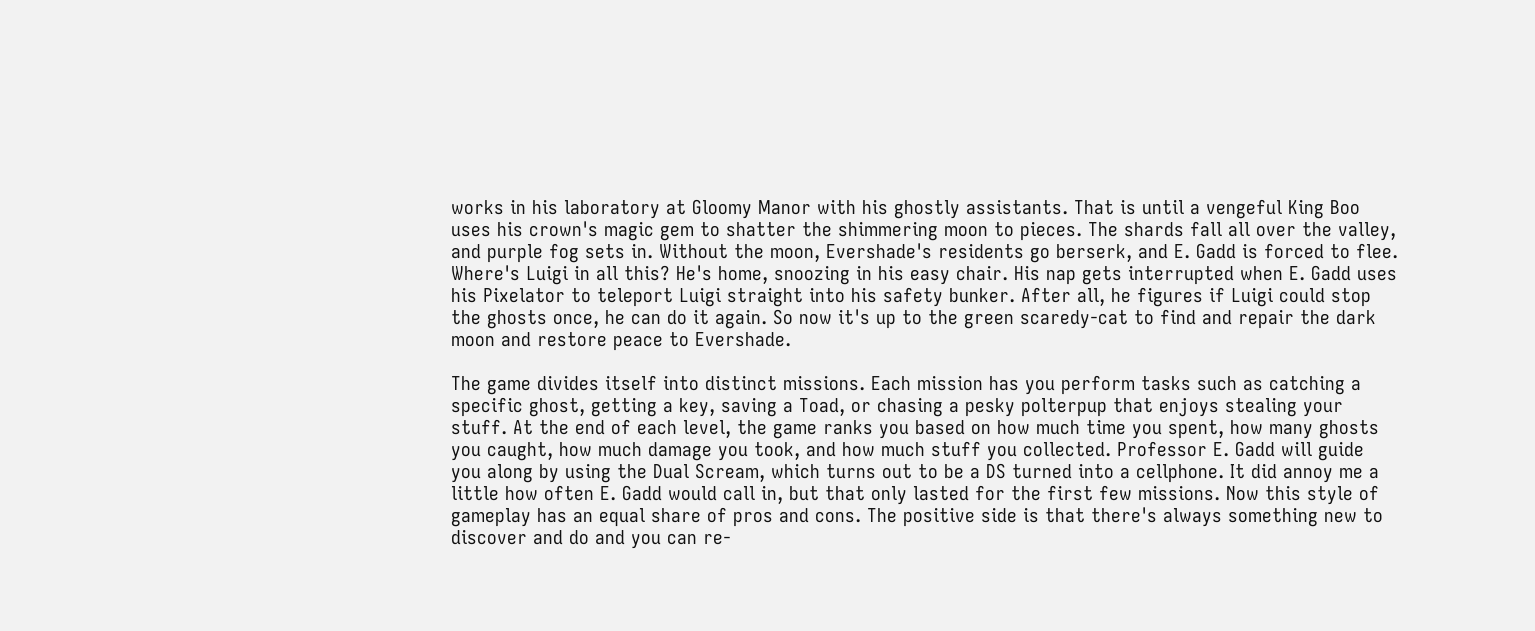works in his laboratory at Gloomy Manor with his ghostly assistants. That is until a vengeful King Boo uses his crown's magic gem to shatter the shimmering moon to pieces. The shards fall all over the valley, and purple fog sets in. Without the moon, Evershade's residents go berserk, and E. Gadd is forced to flee. Where's Luigi in all this? He's home, snoozing in his easy chair. His nap gets interrupted when E. Gadd uses his Pixelator to teleport Luigi straight into his safety bunker. After all, he figures if Luigi could stop the ghosts once, he can do it again. So now it's up to the green scaredy-cat to find and repair the dark moon and restore peace to Evershade.

The game divides itself into distinct missions. Each mission has you perform tasks such as catching a specific ghost, getting a key, saving a Toad, or chasing a pesky polterpup that enjoys stealing your stuff. At the end of each level, the game ranks you based on how much time you spent, how many ghosts you caught, how much damage you took, and how much stuff you collected. Professor E. Gadd will guide you along by using the Dual Scream, which turns out to be a DS turned into a cellphone. It did annoy me a little how often E. Gadd would call in, but that only lasted for the first few missions. Now this style of gameplay has an equal share of pros and cons. The positive side is that there's always something new to discover and do and you can re-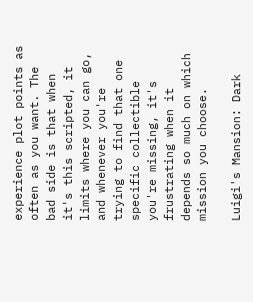experience plot points as often as you want. The bad side is that when it's this scripted, it limits where you can go, and whenever you're trying to find that one specific collectible you're missing, it's frustrating when it depends so much on which mission you choose.

Luigi's Mansion: Dark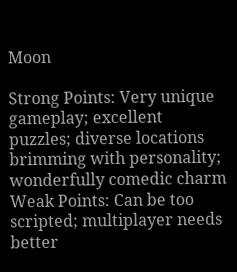Moon

Strong Points: Very unique gameplay; excellent puzzles; diverse locations brimming with personality; wonderfully comedic charm
Weak Points: Can be too scripted; multiplayer needs better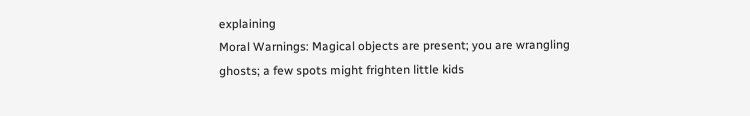explaining
Moral Warnings: Magical objects are present; you are wrangling ghosts; a few spots might frighten little kids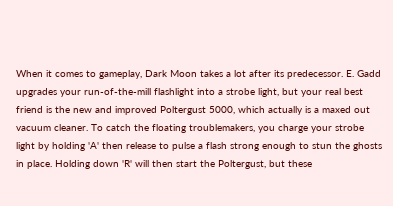When it comes to gameplay, Dark Moon takes a lot after its predecessor. E. Gadd upgrades your run-of-the-mill flashlight into a strobe light, but your real best friend is the new and improved Poltergust 5000, which actually is a maxed out vacuum cleaner. To catch the floating troublemakers, you charge your strobe light by holding 'A' then release to pulse a flash strong enough to stun the ghosts in place. Holding down 'R' will then start the Poltergust, but these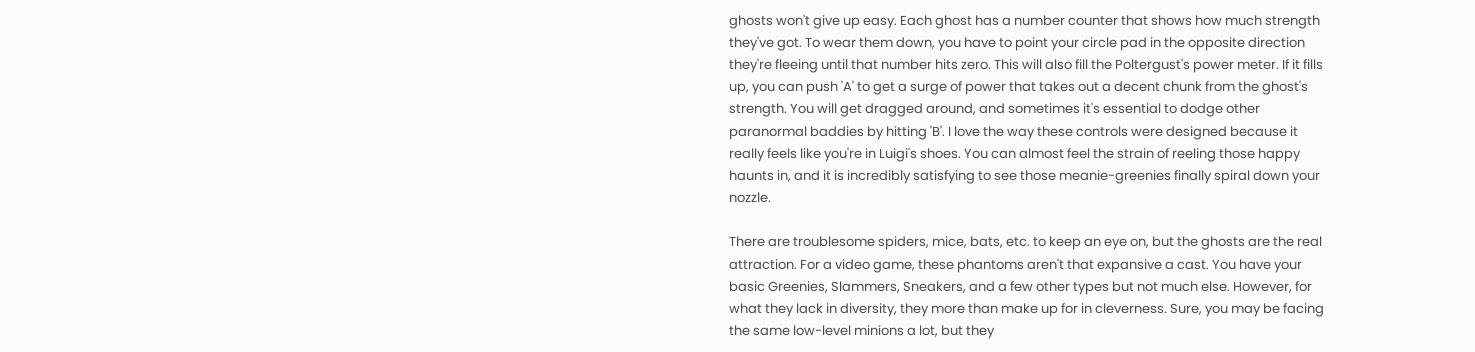ghosts won't give up easy. Each ghost has a number counter that shows how much strength they've got. To wear them down, you have to point your circle pad in the opposite direction they're fleeing until that number hits zero. This will also fill the Poltergust's power meter. If it fills up, you can push 'A' to get a surge of power that takes out a decent chunk from the ghost's strength. You will get dragged around, and sometimes it's essential to dodge other paranormal baddies by hitting 'B'. I love the way these controls were designed because it really feels like you're in Luigi's shoes. You can almost feel the strain of reeling those happy haunts in, and it is incredibly satisfying to see those meanie-greenies finally spiral down your nozzle.

There are troublesome spiders, mice, bats, etc. to keep an eye on, but the ghosts are the real attraction. For a video game, these phantoms aren't that expansive a cast. You have your basic Greenies, Slammers, Sneakers, and a few other types but not much else. However, for what they lack in diversity, they more than make up for in cleverness. Sure, you may be facing the same low-level minions a lot, but they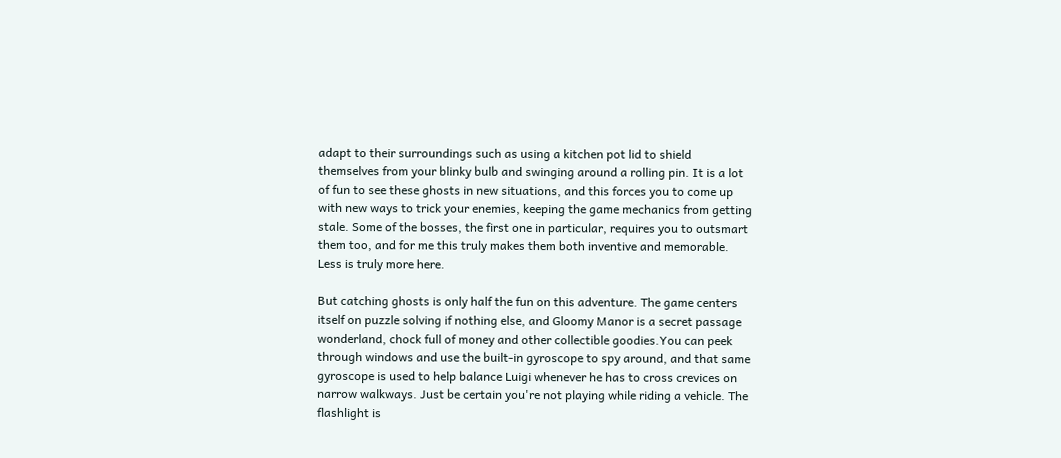adapt to their surroundings such as using a kitchen pot lid to shield themselves from your blinky bulb and swinging around a rolling pin. It is a lot of fun to see these ghosts in new situations, and this forces you to come up with new ways to trick your enemies, keeping the game mechanics from getting stale. Some of the bosses, the first one in particular, requires you to outsmart them too, and for me this truly makes them both inventive and memorable. Less is truly more here.

But catching ghosts is only half the fun on this adventure. The game centers itself on puzzle solving if nothing else, and Gloomy Manor is a secret passage wonderland, chock full of money and other collectible goodies.You can peek through windows and use the built-in gyroscope to spy around, and that same gyroscope is used to help balance Luigi whenever he has to cross crevices on narrow walkways. Just be certain you're not playing while riding a vehicle. The flashlight is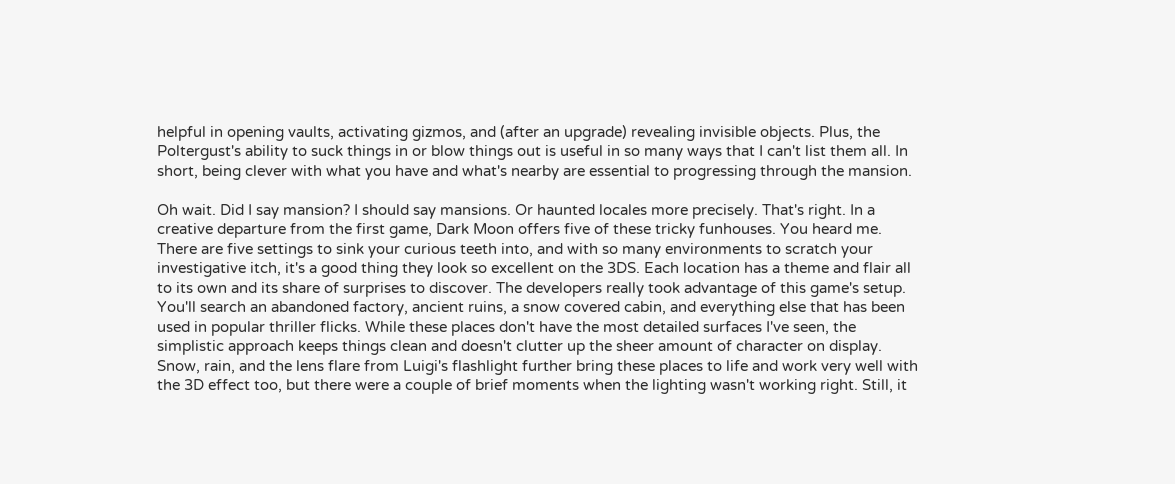helpful in opening vaults, activating gizmos, and (after an upgrade) revealing invisible objects. Plus, the Poltergust's ability to suck things in or blow things out is useful in so many ways that I can't list them all. In short, being clever with what you have and what's nearby are essential to progressing through the mansion.

Oh wait. Did I say mansion? I should say mansions. Or haunted locales more precisely. That's right. In a creative departure from the first game, Dark Moon offers five of these tricky funhouses. You heard me. There are five settings to sink your curious teeth into, and with so many environments to scratch your investigative itch, it's a good thing they look so excellent on the 3DS. Each location has a theme and flair all to its own and its share of surprises to discover. The developers really took advantage of this game's setup. You'll search an abandoned factory, ancient ruins, a snow covered cabin, and everything else that has been used in popular thriller flicks. While these places don't have the most detailed surfaces I've seen, the simplistic approach keeps things clean and doesn't clutter up the sheer amount of character on display. Snow, rain, and the lens flare from Luigi's flashlight further bring these places to life and work very well with the 3D effect too, but there were a couple of brief moments when the lighting wasn't working right. Still, it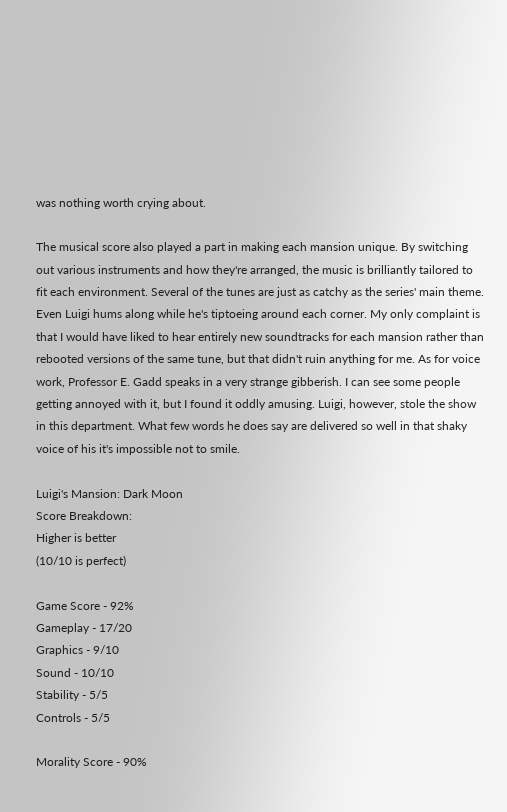was nothing worth crying about.

The musical score also played a part in making each mansion unique. By switching out various instruments and how they're arranged, the music is brilliantly tailored to fit each environment. Several of the tunes are just as catchy as the series' main theme. Even Luigi hums along while he's tiptoeing around each corner. My only complaint is that I would have liked to hear entirely new soundtracks for each mansion rather than rebooted versions of the same tune, but that didn't ruin anything for me. As for voice work, Professor E. Gadd speaks in a very strange gibberish. I can see some people getting annoyed with it, but I found it oddly amusing. Luigi, however, stole the show in this department. What few words he does say are delivered so well in that shaky voice of his it's impossible not to smile.

Luigi's Mansion: Dark Moon
Score Breakdown:
Higher is better
(10/10 is perfect)

Game Score - 92%
Gameplay - 17/20
Graphics - 9/10
Sound - 10/10
Stability - 5/5
Controls - 5/5

Morality Score - 90%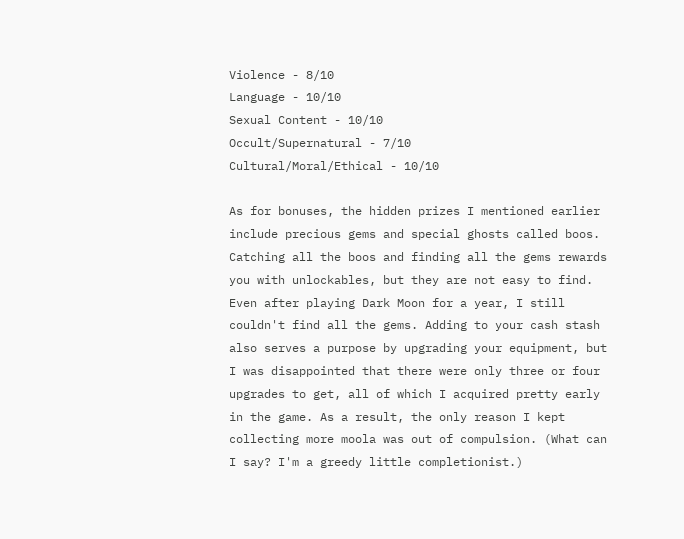Violence - 8/10
Language - 10/10
Sexual Content - 10/10
Occult/Supernatural - 7/10
Cultural/Moral/Ethical - 10/10

As for bonuses, the hidden prizes I mentioned earlier include precious gems and special ghosts called boos. Catching all the boos and finding all the gems rewards you with unlockables, but they are not easy to find. Even after playing Dark Moon for a year, I still couldn't find all the gems. Adding to your cash stash also serves a purpose by upgrading your equipment, but I was disappointed that there were only three or four upgrades to get, all of which I acquired pretty early in the game. As a result, the only reason I kept collecting more moola was out of compulsion. (What can I say? I'm a greedy little completionist.)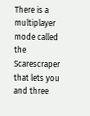There is a multiplayer mode called the Scarescraper that lets you and three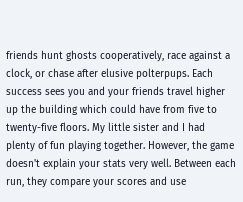friends hunt ghosts cooperatively, race against a clock, or chase after elusive polterpups. Each success sees you and your friends travel higher up the building which could have from five to twenty-five floors. My little sister and I had plenty of fun playing together. However, the game doesn't explain your stats very well. Between each run, they compare your scores and use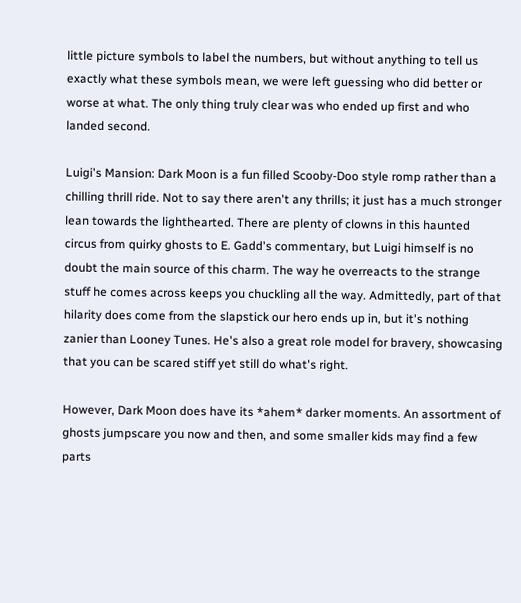little picture symbols to label the numbers, but without anything to tell us exactly what these symbols mean, we were left guessing who did better or worse at what. The only thing truly clear was who ended up first and who landed second.

Luigi's Mansion: Dark Moon is a fun filled Scooby-Doo style romp rather than a chilling thrill ride. Not to say there aren't any thrills; it just has a much stronger lean towards the lighthearted. There are plenty of clowns in this haunted circus from quirky ghosts to E. Gadd's commentary, but Luigi himself is no doubt the main source of this charm. The way he overreacts to the strange stuff he comes across keeps you chuckling all the way. Admittedly, part of that hilarity does come from the slapstick our hero ends up in, but it's nothing zanier than Looney Tunes. He's also a great role model for bravery, showcasing that you can be scared stiff yet still do what's right.

However, Dark Moon does have its *ahem* darker moments. An assortment of ghosts jumpscare you now and then, and some smaller kids may find a few parts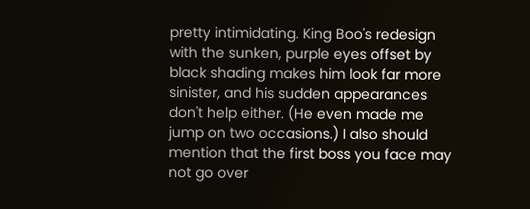pretty intimidating. King Boo's redesign with the sunken, purple eyes offset by black shading makes him look far more sinister, and his sudden appearances don't help either. (He even made me jump on two occasions.) I also should mention that the first boss you face may not go over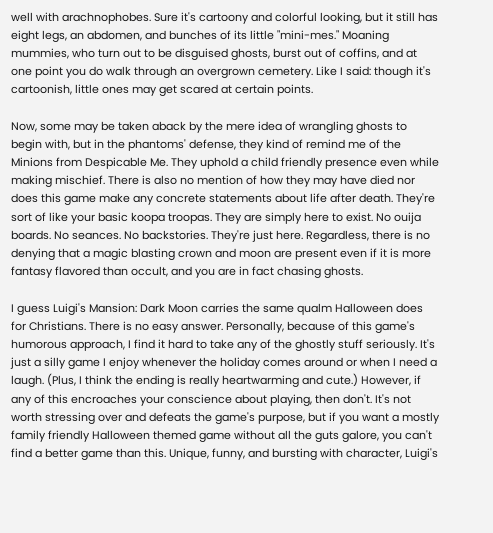well with arachnophobes. Sure it's cartoony and colorful looking, but it still has eight legs, an abdomen, and bunches of its little "mini-mes." Moaning mummies, who turn out to be disguised ghosts, burst out of coffins, and at one point you do walk through an overgrown cemetery. Like I said: though it's cartoonish, little ones may get scared at certain points.

Now, some may be taken aback by the mere idea of wrangling ghosts to begin with, but in the phantoms' defense, they kind of remind me of the Minions from Despicable Me. They uphold a child friendly presence even while making mischief. There is also no mention of how they may have died nor does this game make any concrete statements about life after death. They're sort of like your basic koopa troopas. They are simply here to exist. No ouija boards. No seances. No backstories. They're just here. Regardless, there is no denying that a magic blasting crown and moon are present even if it is more fantasy flavored than occult, and you are in fact chasing ghosts.

I guess Luigi's Mansion: Dark Moon carries the same qualm Halloween does for Christians. There is no easy answer. Personally, because of this game's humorous approach, I find it hard to take any of the ghostly stuff seriously. It's just a silly game I enjoy whenever the holiday comes around or when I need a laugh. (Plus, I think the ending is really heartwarming and cute.) However, if any of this encroaches your conscience about playing, then don't. It's not worth stressing over and defeats the game's purpose, but if you want a mostly family friendly Halloween themed game without all the guts galore, you can't find a better game than this. Unique, funny, and bursting with character, Luigi's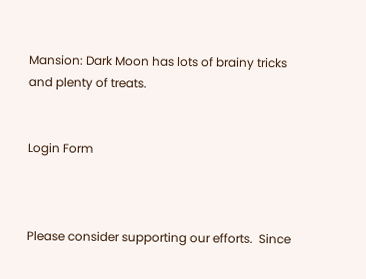Mansion: Dark Moon has lots of brainy tricks and plenty of treats.


Login Form



Please consider supporting our efforts.  Since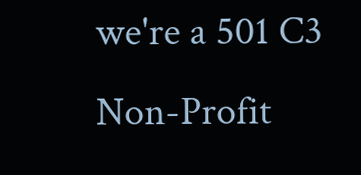we're a 501 C3 Non-Profit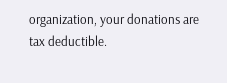organization, your donations are tax deductible.